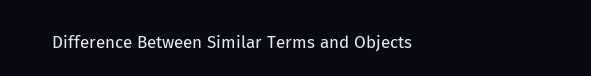Difference Between Similar Terms and Objects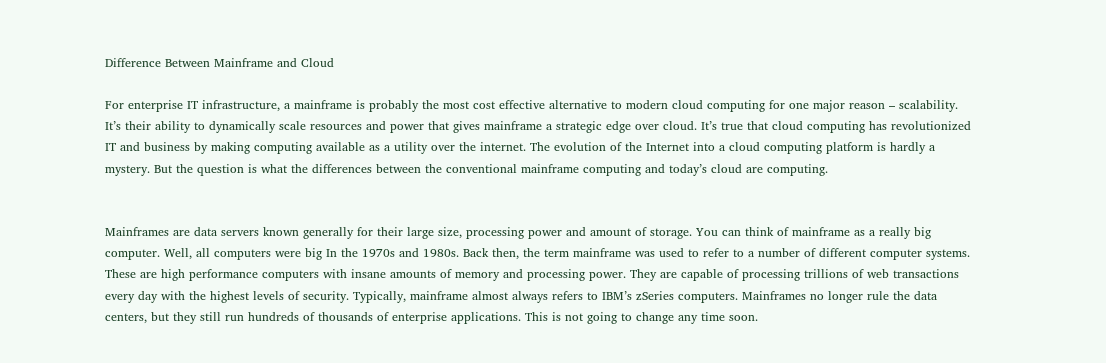Difference Between Mainframe and Cloud

For enterprise IT infrastructure, a mainframe is probably the most cost effective alternative to modern cloud computing for one major reason – scalability. It’s their ability to dynamically scale resources and power that gives mainframe a strategic edge over cloud. It’s true that cloud computing has revolutionized IT and business by making computing available as a utility over the internet. The evolution of the Internet into a cloud computing platform is hardly a mystery. But the question is what the differences between the conventional mainframe computing and today’s cloud are computing.


Mainframes are data servers known generally for their large size, processing power and amount of storage. You can think of mainframe as a really big computer. Well, all computers were big In the 1970s and 1980s. Back then, the term mainframe was used to refer to a number of different computer systems. These are high performance computers with insane amounts of memory and processing power. They are capable of processing trillions of web transactions every day with the highest levels of security. Typically, mainframe almost always refers to IBM’s zSeries computers. Mainframes no longer rule the data centers, but they still run hundreds of thousands of enterprise applications. This is not going to change any time soon.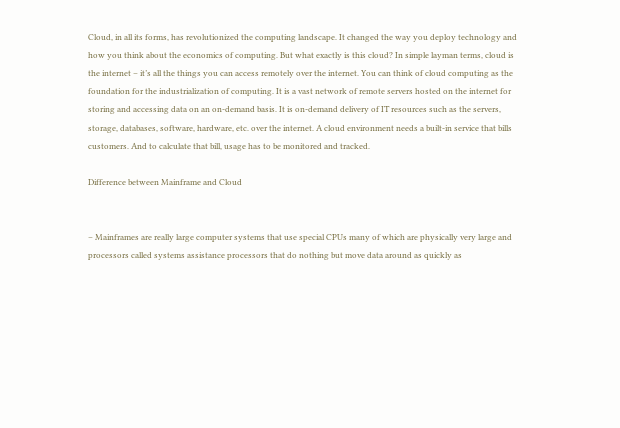Cloud, in all its forms, has revolutionized the computing landscape. It changed the way you deploy technology and how you think about the economics of computing. But what exactly is this cloud? In simple layman terms, cloud is the internet – it’s all the things you can access remotely over the internet. You can think of cloud computing as the foundation for the industrialization of computing. It is a vast network of remote servers hosted on the internet for storing and accessing data on an on-demand basis. It is on-demand delivery of IT resources such as the servers, storage, databases, software, hardware, etc. over the internet. A cloud environment needs a built-in service that bills customers. And to calculate that bill, usage has to be monitored and tracked.

Difference between Mainframe and Cloud


– Mainframes are really large computer systems that use special CPUs many of which are physically very large and processors called systems assistance processors that do nothing but move data around as quickly as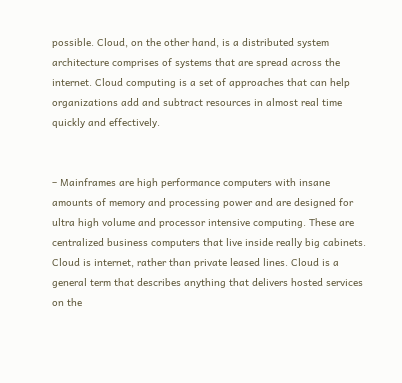possible. Cloud, on the other hand, is a distributed system architecture comprises of systems that are spread across the internet. Cloud computing is a set of approaches that can help organizations add and subtract resources in almost real time quickly and effectively.


– Mainframes are high performance computers with insane amounts of memory and processing power and are designed for ultra high volume and processor intensive computing. These are centralized business computers that live inside really big cabinets. Cloud is internet, rather than private leased lines. Cloud is a general term that describes anything that delivers hosted services on the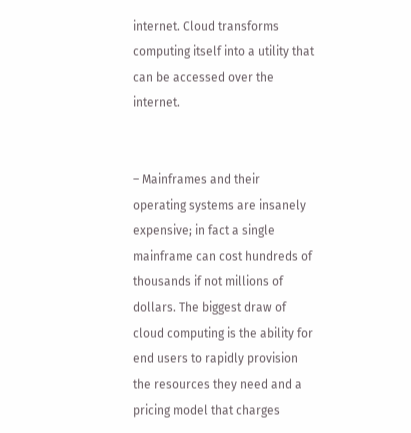internet. Cloud transforms computing itself into a utility that can be accessed over the internet.


– Mainframes and their operating systems are insanely expensive; in fact a single mainframe can cost hundreds of thousands if not millions of dollars. The biggest draw of cloud computing is the ability for end users to rapidly provision the resources they need and a pricing model that charges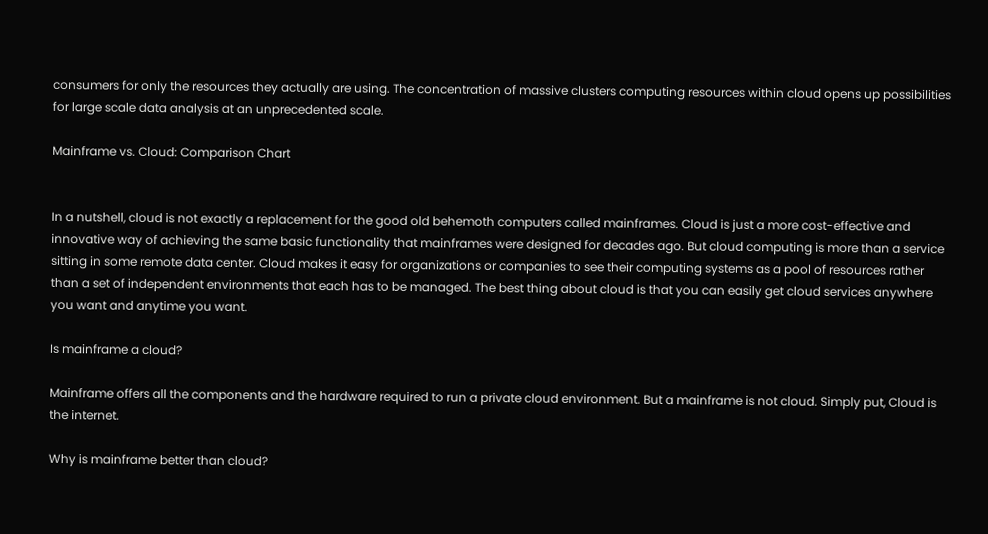consumers for only the resources they actually are using. The concentration of massive clusters computing resources within cloud opens up possibilities for large scale data analysis at an unprecedented scale.

Mainframe vs. Cloud: Comparison Chart


In a nutshell, cloud is not exactly a replacement for the good old behemoth computers called mainframes. Cloud is just a more cost-effective and innovative way of achieving the same basic functionality that mainframes were designed for decades ago. But cloud computing is more than a service sitting in some remote data center. Cloud makes it easy for organizations or companies to see their computing systems as a pool of resources rather than a set of independent environments that each has to be managed. The best thing about cloud is that you can easily get cloud services anywhere you want and anytime you want.

Is mainframe a cloud?

Mainframe offers all the components and the hardware required to run a private cloud environment. But a mainframe is not cloud. Simply put, Cloud is the internet.

Why is mainframe better than cloud?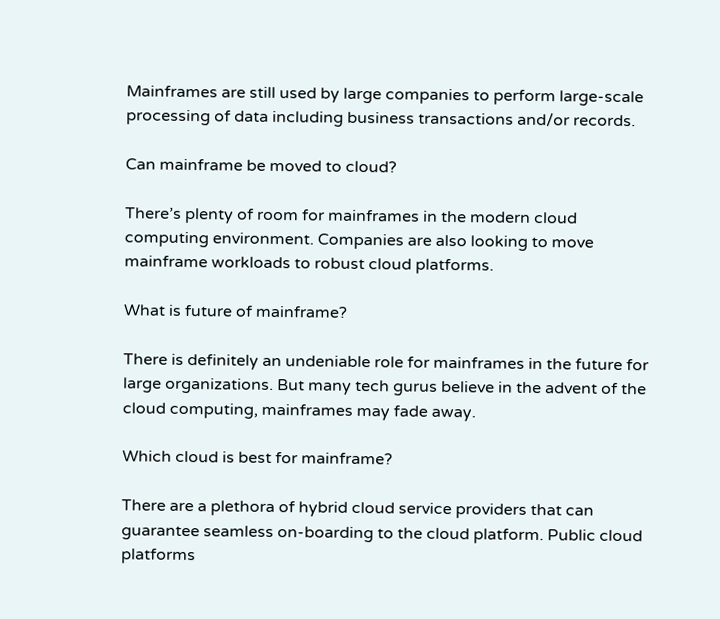Mainframes are still used by large companies to perform large-scale processing of data including business transactions and/or records.

Can mainframe be moved to cloud?

There’s plenty of room for mainframes in the modern cloud computing environment. Companies are also looking to move mainframe workloads to robust cloud platforms.

What is future of mainframe?

There is definitely an undeniable role for mainframes in the future for large organizations. But many tech gurus believe in the advent of the cloud computing, mainframes may fade away.

Which cloud is best for mainframe?

There are a plethora of hybrid cloud service providers that can guarantee seamless on-boarding to the cloud platform. Public cloud platforms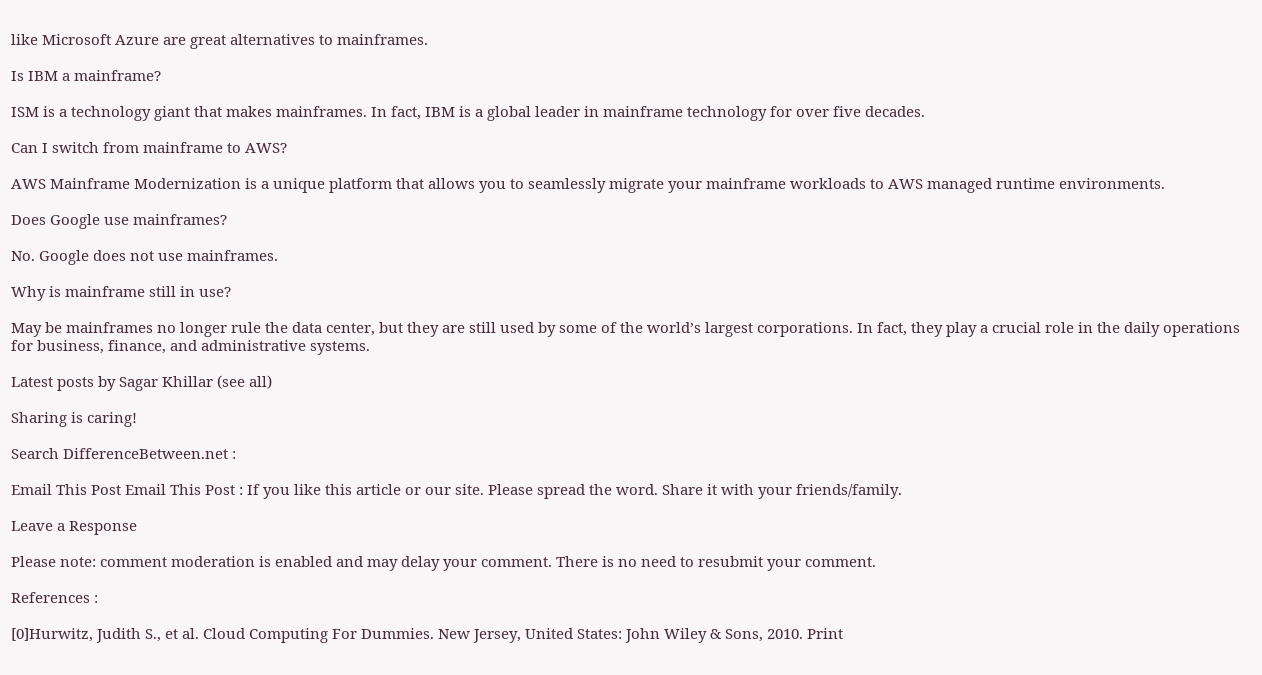like Microsoft Azure are great alternatives to mainframes.

Is IBM a mainframe?

ISM is a technology giant that makes mainframes. In fact, IBM is a global leader in mainframe technology for over five decades.

Can I switch from mainframe to AWS?

AWS Mainframe Modernization is a unique platform that allows you to seamlessly migrate your mainframe workloads to AWS managed runtime environments.

Does Google use mainframes?

No. Google does not use mainframes.

Why is mainframe still in use?

May be mainframes no longer rule the data center, but they are still used by some of the world’s largest corporations. In fact, they play a crucial role in the daily operations for business, finance, and administrative systems.

Latest posts by Sagar Khillar (see all)

Sharing is caring!

Search DifferenceBetween.net :

Email This Post Email This Post : If you like this article or our site. Please spread the word. Share it with your friends/family.

Leave a Response

Please note: comment moderation is enabled and may delay your comment. There is no need to resubmit your comment.

References :

[0]Hurwitz, Judith S., et al. Cloud Computing For Dummies. New Jersey, United States: John Wiley & Sons, 2010. Print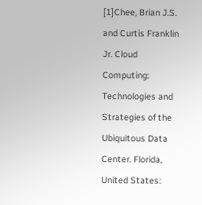[1]Chee, Brian J.S. and Curtis Franklin Jr. Cloud Computing: Technologies and Strategies of the Ubiquitous Data Center. Florida, United States: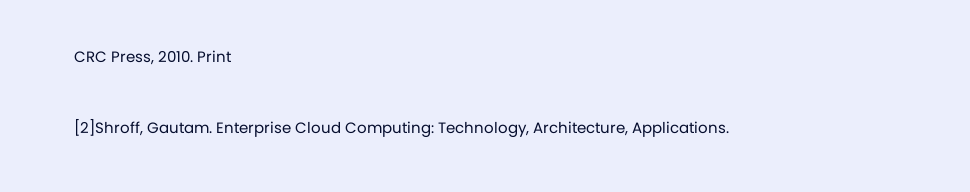CRC Press, 2010. Print

[2]Shroff, Gautam. Enterprise Cloud Computing: Technology, Architecture, Applications.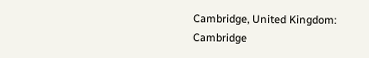Cambridge, United Kingdom: Cambridge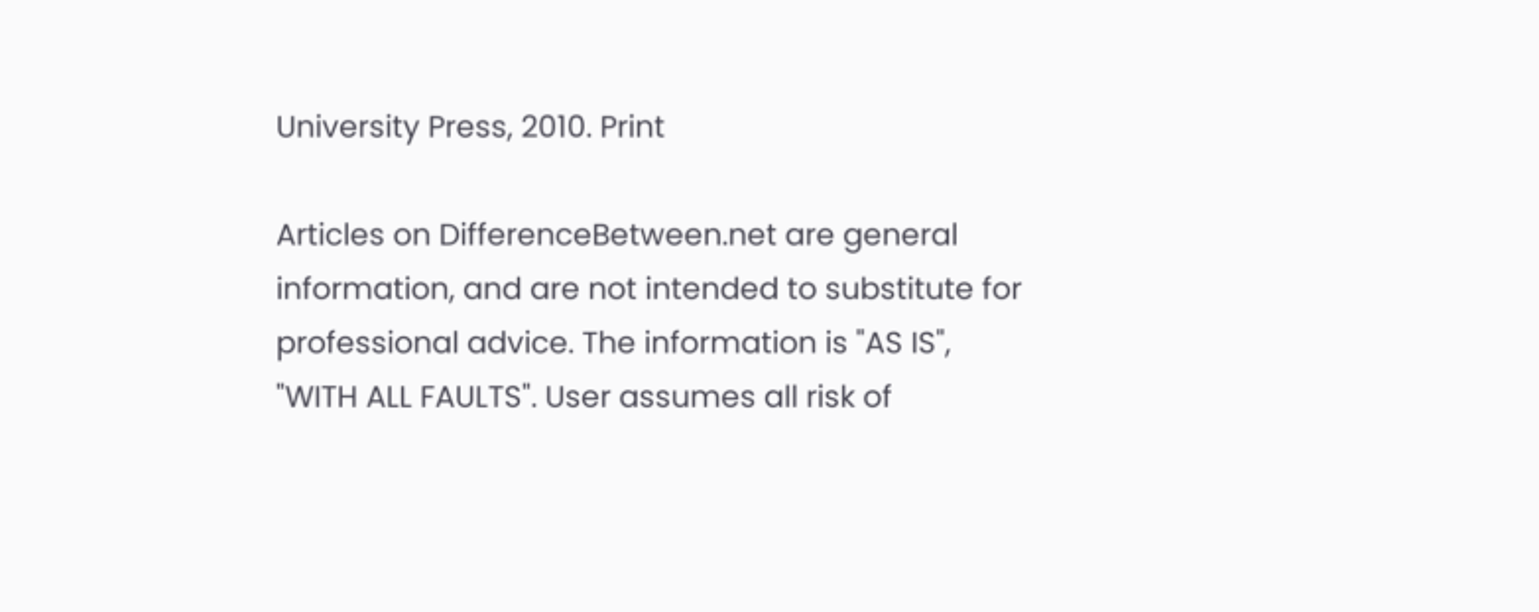University Press, 2010. Print

Articles on DifferenceBetween.net are general information, and are not intended to substitute for professional advice. The information is "AS IS", "WITH ALL FAULTS". User assumes all risk of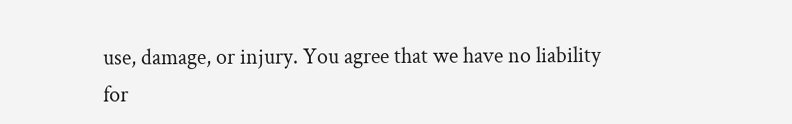use, damage, or injury. You agree that we have no liability for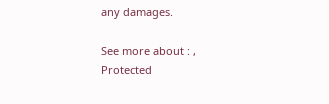any damages.

See more about : ,
Protected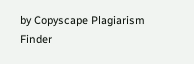by Copyscape Plagiarism Finder